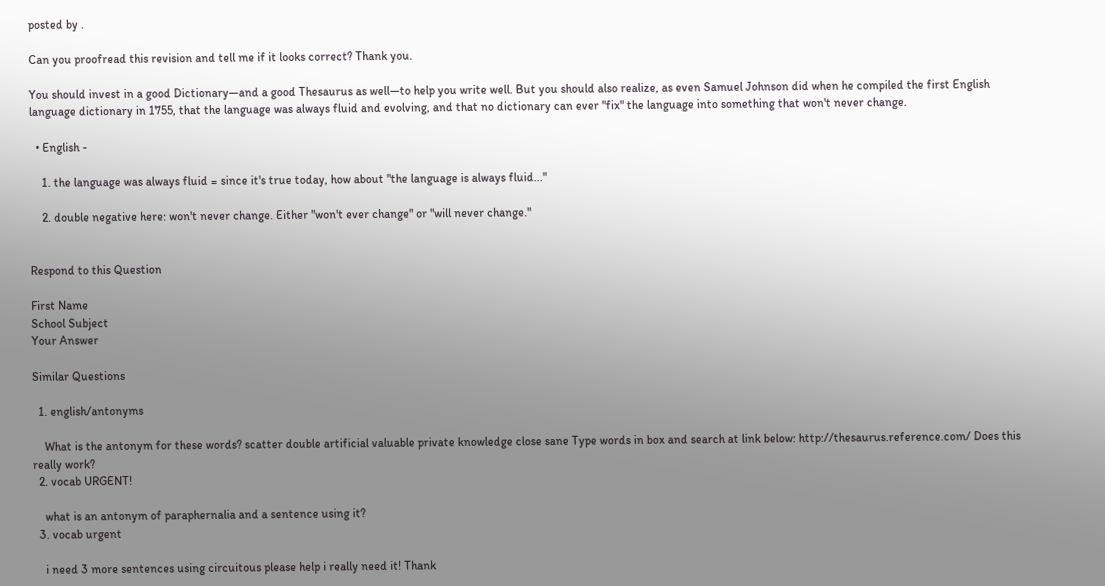posted by .

Can you proofread this revision and tell me if it looks correct? Thank you.

You should invest in a good Dictionary—and a good Thesaurus as well—to help you write well. But you should also realize, as even Samuel Johnson did when he compiled the first English language dictionary in 1755, that the language was always fluid and evolving, and that no dictionary can ever "fix" the language into something that won't never change.

  • English -

    1. the language was always fluid = since it's true today, how about "the language is always fluid..."

    2. double negative here: won't never change. Either "won't ever change" or "will never change."


Respond to this Question

First Name
School Subject
Your Answer

Similar Questions

  1. english/antonyms

    What is the antonym for these words? scatter double artificial valuable private knowledge close sane Type words in box and search at link below: http://thesaurus.reference.com/ Does this really work?
  2. vocab URGENT!

    what is an antonym of paraphernalia and a sentence using it?
  3. vocab urgent

    i need 3 more sentences using circuitous please help i really need it! Thank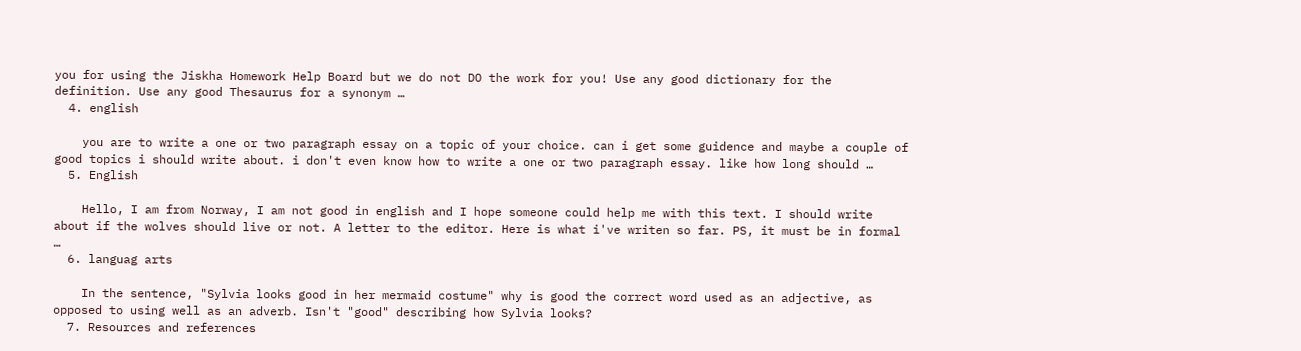you for using the Jiskha Homework Help Board but we do not DO the work for you! Use any good dictionary for the definition. Use any good Thesaurus for a synonym …
  4. english

    you are to write a one or two paragraph essay on a topic of your choice. can i get some guidence and maybe a couple of good topics i should write about. i don't even know how to write a one or two paragraph essay. like how long should …
  5. English

    Hello, I am from Norway, I am not good in english and I hope someone could help me with this text. I should write about if the wolves should live or not. A letter to the editor. Here is what i've writen so far. PS, it must be in formal …
  6. languag arts

    In the sentence, "Sylvia looks good in her mermaid costume" why is good the correct word used as an adjective, as opposed to using well as an adverb. Isn't "good" describing how Sylvia looks?
  7. Resources and references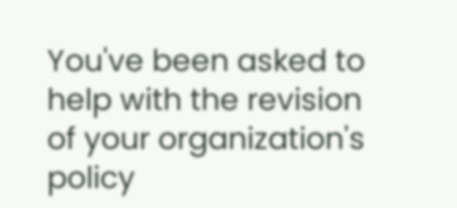You've been asked to help with the revision of your organization's policy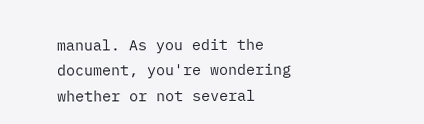manual. As you edit the document, you're wondering whether or not several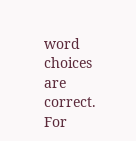word choices are correct. For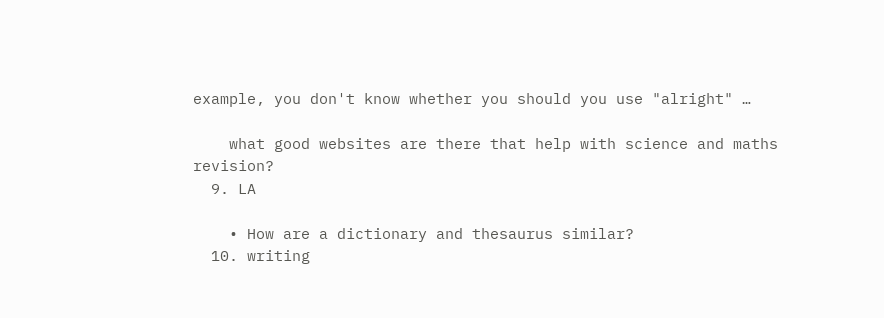example, you don't know whether you should you use "alright" …

    what good websites are there that help with science and maths revision?
  9. LA

    • How are a dictionary and thesaurus similar?
  10. writing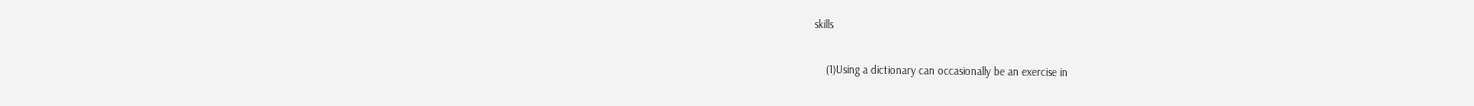skills

    (1)Using a dictionary can occasionally be an exercise in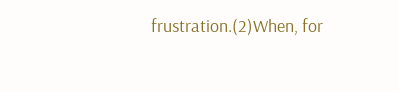frustration.(2)When, for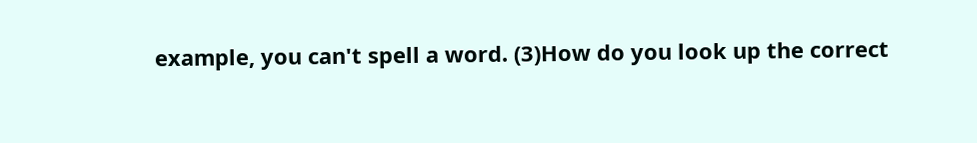example, you can't spell a word. (3)How do you look up the correct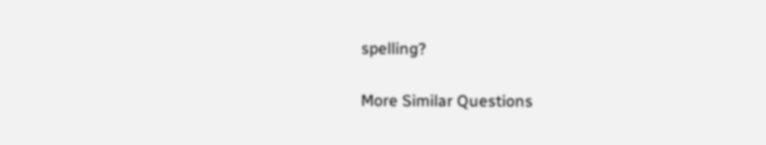spelling?

More Similar Questions